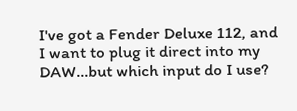I've got a Fender Deluxe 112, and I want to plug it direct into my DAW...but which input do I use?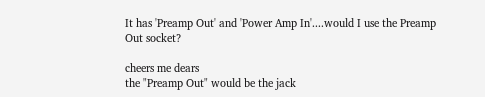It has 'Preamp Out' and 'Power Amp In'....would I use the Preamp Out socket?

cheers me dears
the "Preamp Out" would be the jack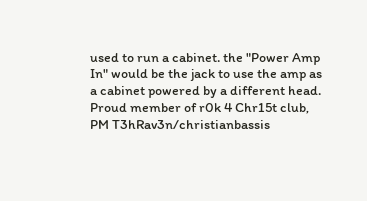used to run a cabinet. the "Power Amp In" would be the jack to use the amp as a cabinet powered by a different head.
Proud member of r0k 4 Chr15t club, PM T3hRav3n/christianbassis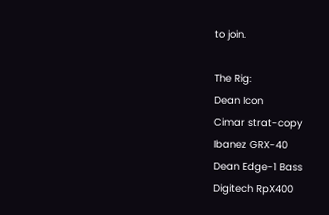to join.

The Rig:
Dean Icon
Cimar strat-copy
Ibanez GRX-40
Dean Edge-1 Bass
Digitech RpX400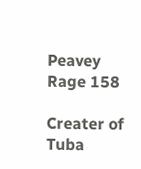Peavey Rage 158

Creater of Tuba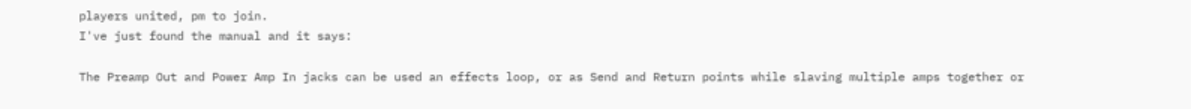players united, pm to join.
I've just found the manual and it says:

The Preamp Out and Power Amp In jacks can be used an effects loop, or as Send and Return points while slaving multiple amps together or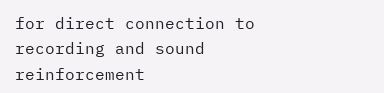for direct connection to recording and sound reinforcement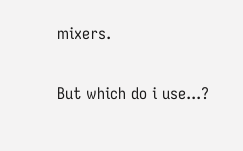mixers.

But which do i use...?